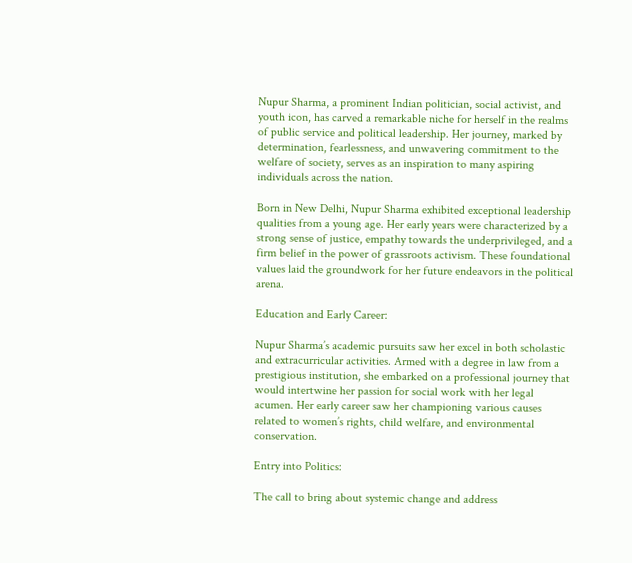Nupur Sharma, a prominent Indian politician, social activist, and youth icon, has carved a remarkable niche for herself in the realms of public service and political leadership. Her journey, marked by determination, fearlessness, and unwavering commitment to the welfare of society, serves as an inspiration to many aspiring individuals across the nation.

Born in New Delhi, Nupur Sharma exhibited exceptional leadership qualities from a young age. Her early years were characterized by a strong sense of justice, empathy towards the underprivileged, and a firm belief in the power of grassroots activism. These foundational values laid the groundwork for her future endeavors in the political arena.

Education and Early Career:

Nupur Sharma’s academic pursuits saw her excel in both scholastic and extracurricular activities. Armed with a degree in law from a prestigious institution, she embarked on a professional journey that would intertwine her passion for social work with her legal acumen. Her early career saw her championing various causes related to women’s rights, child welfare, and environmental conservation.

Entry into Politics:

The call to bring about systemic change and address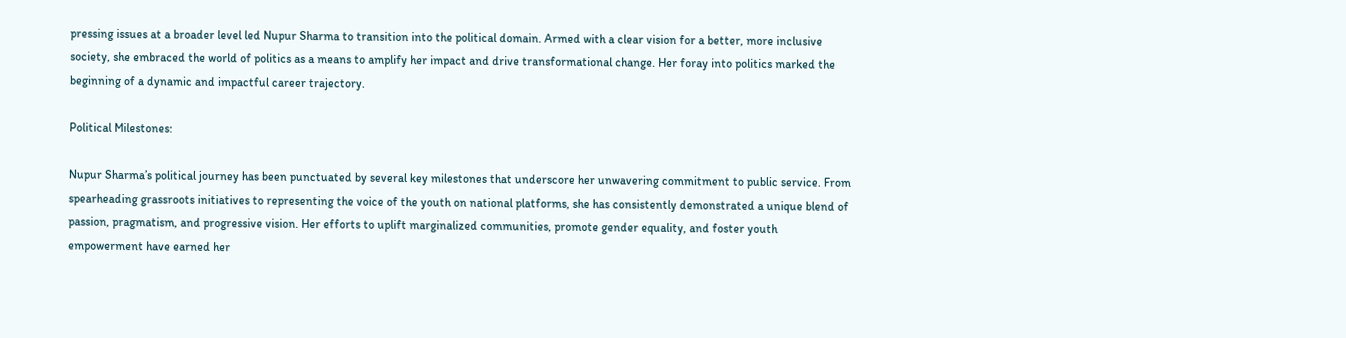pressing issues at a broader level led Nupur Sharma to transition into the political domain. Armed with a clear vision for a better, more inclusive society, she embraced the world of politics as a means to amplify her impact and drive transformational change. Her foray into politics marked the beginning of a dynamic and impactful career trajectory.

Political Milestones:

Nupur Sharma’s political journey has been punctuated by several key milestones that underscore her unwavering commitment to public service. From spearheading grassroots initiatives to representing the voice of the youth on national platforms, she has consistently demonstrated a unique blend of passion, pragmatism, and progressive vision. Her efforts to uplift marginalized communities, promote gender equality, and foster youth empowerment have earned her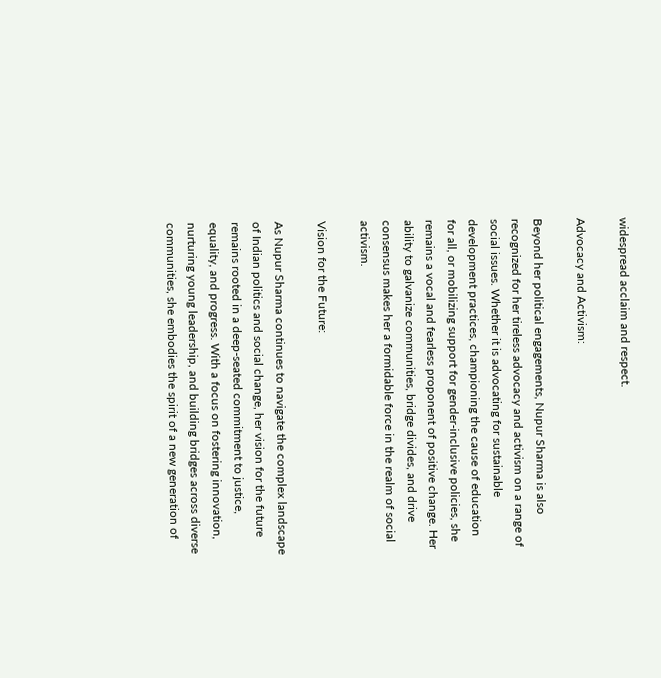widespread acclaim and respect.

Advocacy and Activism:

Beyond her political engagements, Nupur Sharma is also recognized for her tireless advocacy and activism on a range of social issues. Whether it is advocating for sustainable development practices, championing the cause of education for all, or mobilizing support for gender-inclusive policies, she remains a vocal and fearless proponent of positive change. Her ability to galvanize communities, bridge divides, and drive consensus makes her a formidable force in the realm of social activism.

Vision for the Future:

As Nupur Sharma continues to navigate the complex landscape of Indian politics and social change, her vision for the future remains rooted in a deep-seated commitment to justice, equality, and progress. With a focus on fostering innovation, nurturing young leadership, and building bridges across diverse communities, she embodies the spirit of a new generation of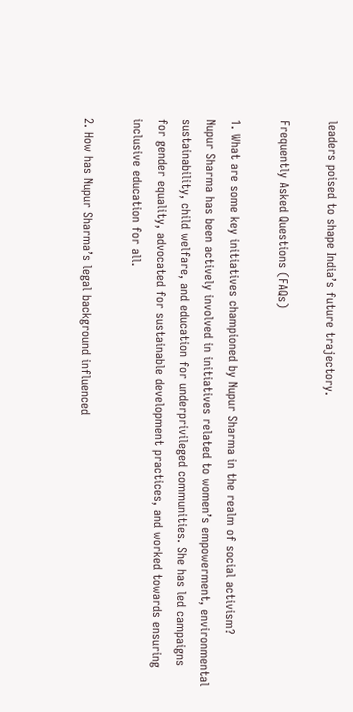leaders poised to shape India’s future trajectory.

Frequently Asked Questions (FAQs)

1. What are some key initiatives championed by Nupur Sharma in the realm of social activism?
Nupur Sharma has been actively involved in initiatives related to women’s empowerment, environmental sustainability, child welfare, and education for underprivileged communities. She has led campaigns for gender equality, advocated for sustainable development practices, and worked towards ensuring inclusive education for all.

2. How has Nupur Sharma’s legal background influenced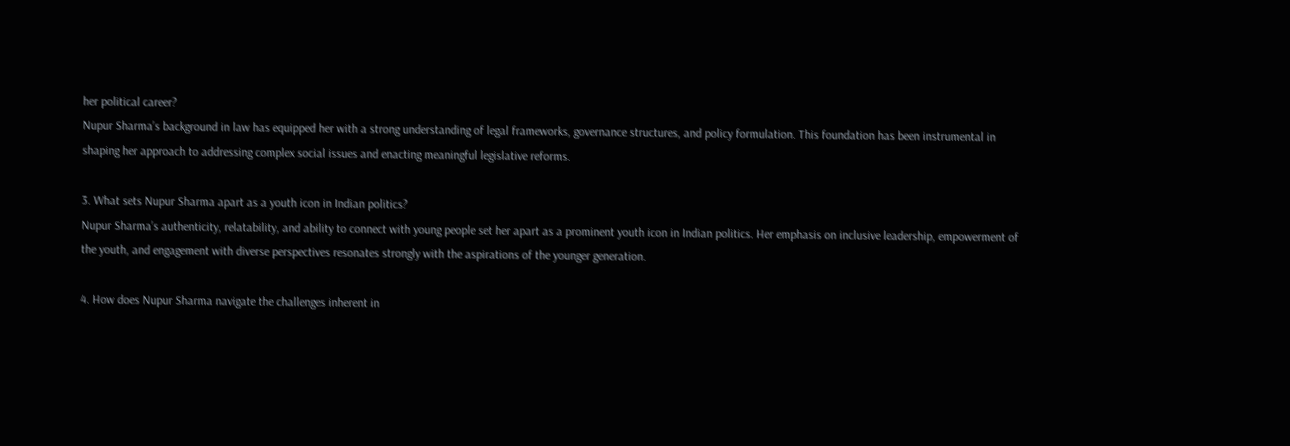her political career?
Nupur Sharma’s background in law has equipped her with a strong understanding of legal frameworks, governance structures, and policy formulation. This foundation has been instrumental in shaping her approach to addressing complex social issues and enacting meaningful legislative reforms.

3. What sets Nupur Sharma apart as a youth icon in Indian politics?
Nupur Sharma’s authenticity, relatability, and ability to connect with young people set her apart as a prominent youth icon in Indian politics. Her emphasis on inclusive leadership, empowerment of the youth, and engagement with diverse perspectives resonates strongly with the aspirations of the younger generation.

4. How does Nupur Sharma navigate the challenges inherent in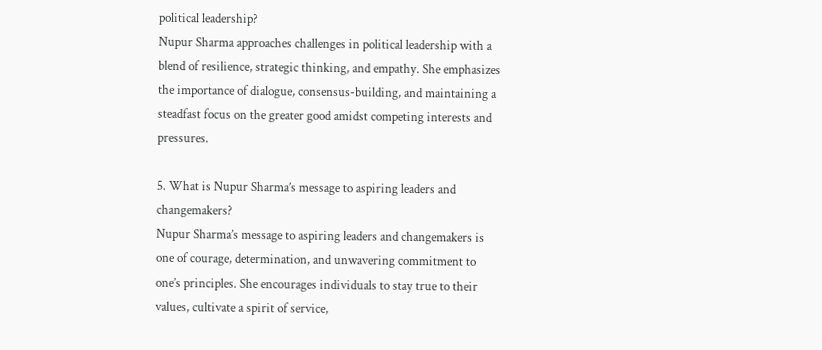political leadership?
Nupur Sharma approaches challenges in political leadership with a blend of resilience, strategic thinking, and empathy. She emphasizes the importance of dialogue, consensus-building, and maintaining a steadfast focus on the greater good amidst competing interests and pressures.

5. What is Nupur Sharma’s message to aspiring leaders and changemakers?
Nupur Sharma’s message to aspiring leaders and changemakers is one of courage, determination, and unwavering commitment to one’s principles. She encourages individuals to stay true to their values, cultivate a spirit of service,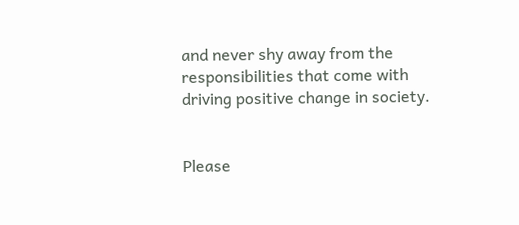and never shy away from the responsibilities that come with driving positive change in society.


Please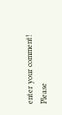enter your comment!
Please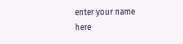enter your name here